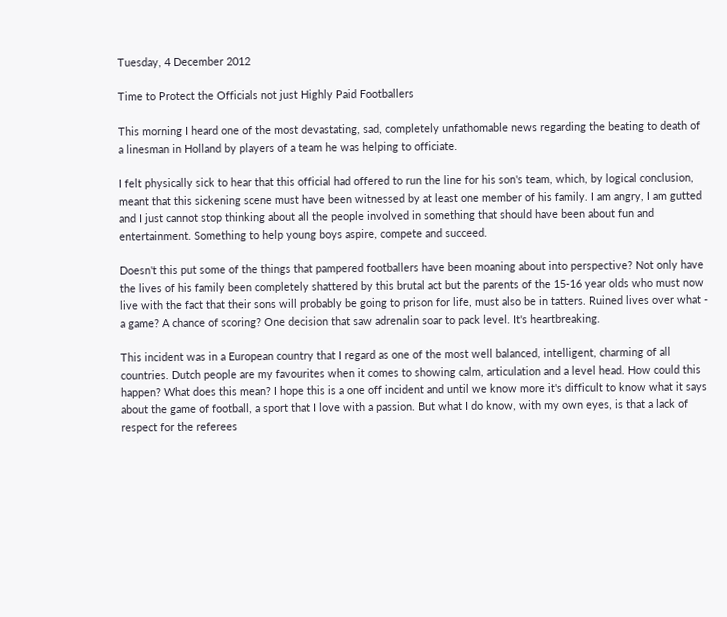Tuesday, 4 December 2012

Time to Protect the Officials not just Highly Paid Footballers

This morning I heard one of the most devastating, sad, completely unfathomable news regarding the beating to death of a linesman in Holland by players of a team he was helping to officiate.

I felt physically sick to hear that this official had offered to run the line for his son's team, which, by logical conclusion, meant that this sickening scene must have been witnessed by at least one member of his family. I am angry, I am gutted and I just cannot stop thinking about all the people involved in something that should have been about fun and entertainment. Something to help young boys aspire, compete and succeed.

Doesn't this put some of the things that pampered footballers have been moaning about into perspective? Not only have the lives of his family been completely shattered by this brutal act but the parents of the 15-16 year olds who must now live with the fact that their sons will probably be going to prison for life, must also be in tatters. Ruined lives over what - a game? A chance of scoring? One decision that saw adrenalin soar to pack level. It's heartbreaking.

This incident was in a European country that I regard as one of the most well balanced, intelligent, charming of all countries. Dutch people are my favourites when it comes to showing calm, articulation and a level head. How could this happen? What does this mean? I hope this is a one off incident and until we know more it's difficult to know what it says about the game of football, a sport that I love with a passion. But what I do know, with my own eyes, is that a lack of respect for the referees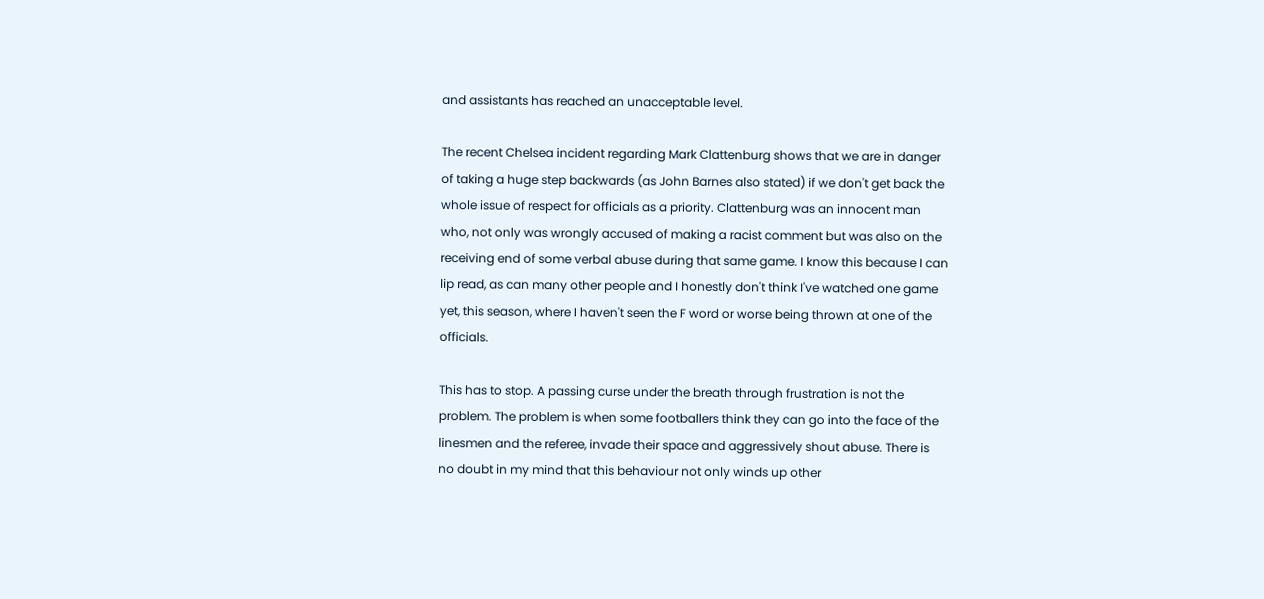and assistants has reached an unacceptable level.

The recent Chelsea incident regarding Mark Clattenburg shows that we are in danger of taking a huge step backwards (as John Barnes also stated) if we don't get back the whole issue of respect for officials as a priority. Clattenburg was an innocent man who, not only was wrongly accused of making a racist comment but was also on the receiving end of some verbal abuse during that same game. I know this because I can lip read, as can many other people and I honestly don't think I've watched one game yet, this season, where I haven't seen the F word or worse being thrown at one of the officials.

This has to stop. A passing curse under the breath through frustration is not the problem. The problem is when some footballers think they can go into the face of the linesmen and the referee, invade their space and aggressively shout abuse. There is no doubt in my mind that this behaviour not only winds up other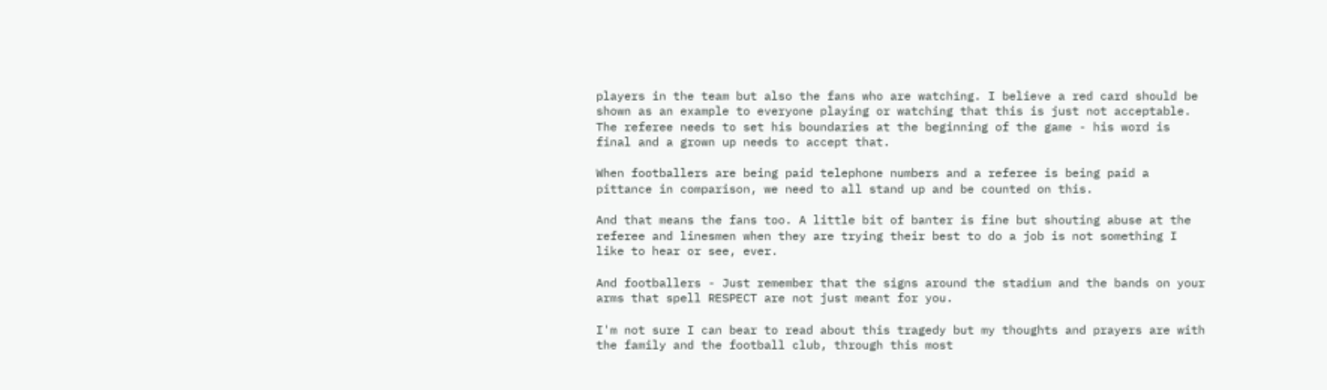players in the team but also the fans who are watching. I believe a red card should be shown as an example to everyone playing or watching that this is just not acceptable. The referee needs to set his boundaries at the beginning of the game - his word is final and a grown up needs to accept that.

When footballers are being paid telephone numbers and a referee is being paid a pittance in comparison, we need to all stand up and be counted on this.

And that means the fans too. A little bit of banter is fine but shouting abuse at the referee and linesmen when they are trying their best to do a job is not something I like to hear or see, ever.

And footballers - Just remember that the signs around the stadium and the bands on your arms that spell RESPECT are not just meant for you.

I'm not sure I can bear to read about this tragedy but my thoughts and prayers are with the family and the football club, through this most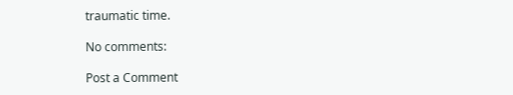traumatic time.

No comments:

Post a Comment